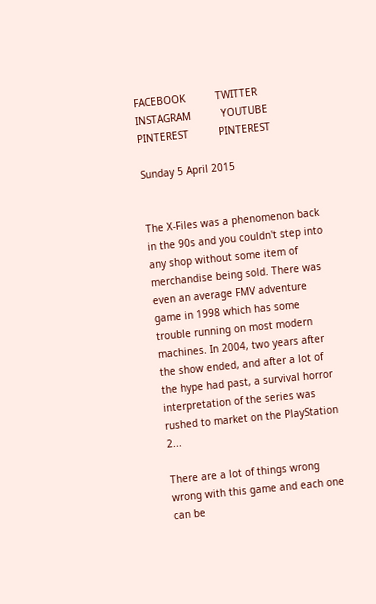FACEBOOK          TWITTER          INSTAGRAM          YOUTUBE          PINTEREST          PINTEREST

Sunday 5 April 2015


The X-Files was a phenomenon back in the 90s and you couldn't step into any shop without some item of merchandise being sold. There was even an average FMV adventure game in 1998 which has some trouble running on most modern machines. In 2004, two years after the show ended, and after a lot of the hype had past, a survival horror interpretation of the series was rushed to market on the PlayStation 2...

There are a lot of things wrong wrong with this game and each one can be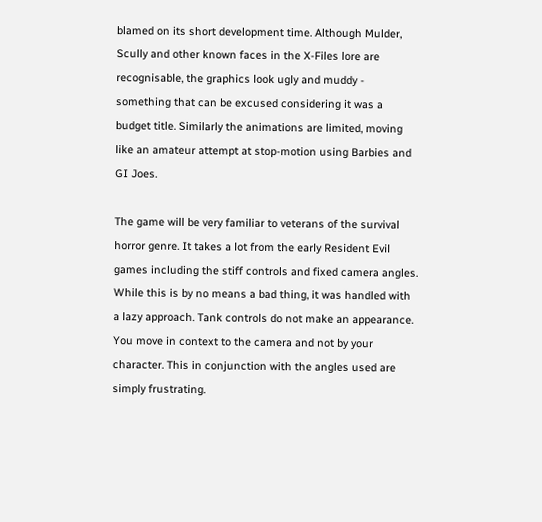blamed on its short development time. Although Mulder, Scully and other known faces in the X-Files lore are recognisable, the graphics look ugly and muddy - something that can be excused considering it was a budget title. Similarly the animations are limited, moving like an amateur attempt at stop-motion using Barbies and GI Joes.

The game will be very familiar to veterans of the survival horror genre. It takes a lot from the early Resident Evil games including the stiff controls and fixed camera angles. While this is by no means a bad thing, it was handled with a lazy approach. Tank controls do not make an appearance. You move in context to the camera and not by your character. This in conjunction with the angles used are simply frustrating.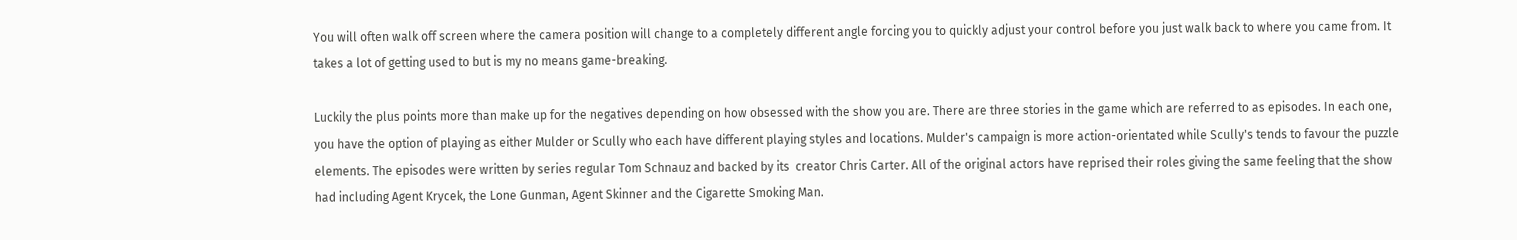You will often walk off screen where the camera position will change to a completely different angle forcing you to quickly adjust your control before you just walk back to where you came from. It takes a lot of getting used to but is my no means game-breaking.

Luckily the plus points more than make up for the negatives depending on how obsessed with the show you are. There are three stories in the game which are referred to as episodes. In each one, you have the option of playing as either Mulder or Scully who each have different playing styles and locations. Mulder's campaign is more action-orientated while Scully's tends to favour the puzzle elements. The episodes were written by series regular Tom Schnauz and backed by its  creator Chris Carter. All of the original actors have reprised their roles giving the same feeling that the show had including Agent Krycek, the Lone Gunman, Agent Skinner and the Cigarette Smoking Man.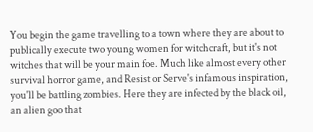You begin the game travelling to a town where they are about to publically execute two young women for witchcraft, but it's not witches that will be your main foe. Much like almost every other survival horror game, and Resist or Serve's infamous inspiration, you'll be battling zombies. Here they are infected by the black oil, an alien goo that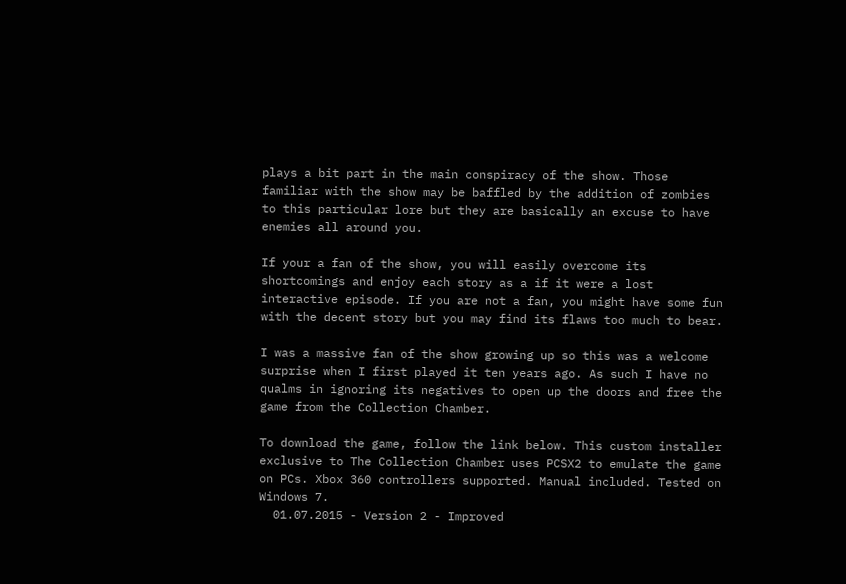plays a bit part in the main conspiracy of the show. Those familiar with the show may be baffled by the addition of zombies to this particular lore but they are basically an excuse to have enemies all around you.

If your a fan of the show, you will easily overcome its shortcomings and enjoy each story as a if it were a lost interactive episode. If you are not a fan, you might have some fun with the decent story but you may find its flaws too much to bear.

I was a massive fan of the show growing up so this was a welcome surprise when I first played it ten years ago. As such I have no qualms in ignoring its negatives to open up the doors and free the game from the Collection Chamber.

To download the game, follow the link below. This custom installer exclusive to The Collection Chamber uses PCSX2 to emulate the game on PCs. Xbox 360 controllers supported. Manual included. Tested on Windows 7.
  01.07.2015 - Version 2 - Improved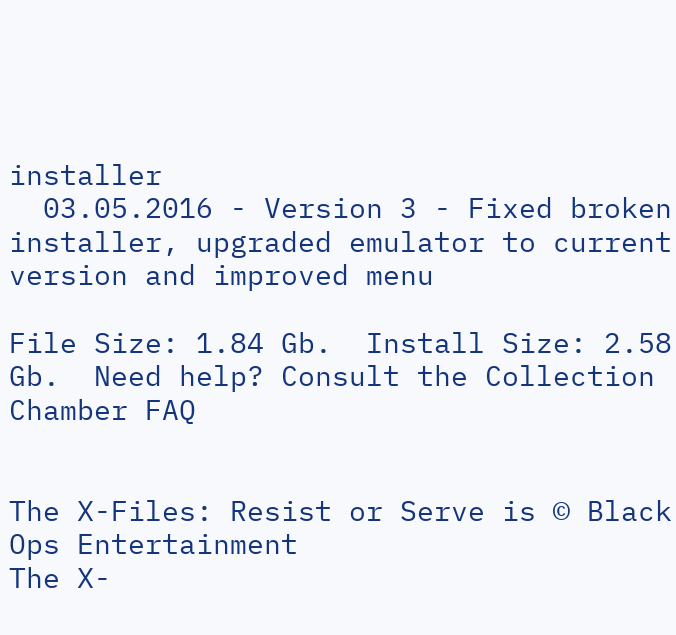installer
  03.05.2016 - Version 3 - Fixed broken installer, upgraded emulator to current version and improved menu

File Size: 1.84 Gb.  Install Size: 2.58 Gb.  Need help? Consult the Collection Chamber FAQ


The X-Files: Resist or Serve is © Black Ops Entertainment
The X-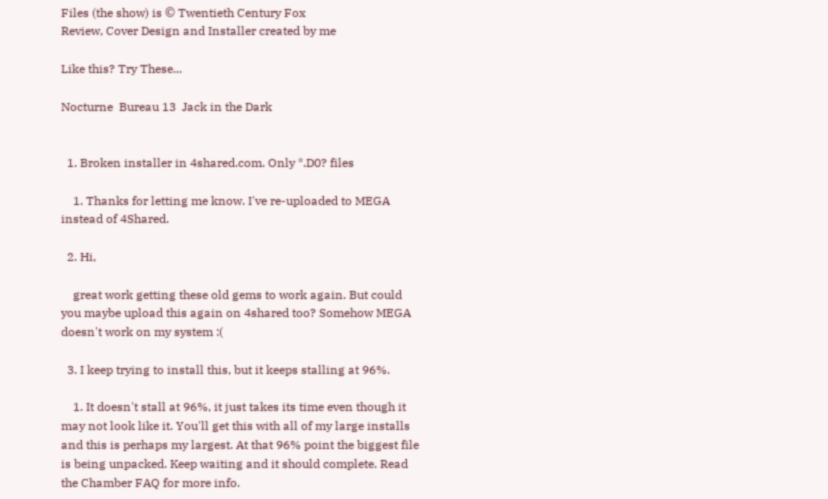Files (the show) is © Twentieth Century Fox
Review, Cover Design and Installer created by me

Like this? Try These...

Nocturne  Bureau 13  Jack in the Dark


  1. Broken installer in 4shared.com. Only *.D0? files

    1. Thanks for letting me know. I've re-uploaded to MEGA instead of 4Shared.

  2. Hi,

    great work getting these old gems to work again. But could you maybe upload this again on 4shared too? Somehow MEGA doesn't work on my system :(

  3. I keep trying to install this, but it keeps stalling at 96%.

    1. It doesn't stall at 96%, it just takes its time even though it may not look like it. You'll get this with all of my large installs and this is perhaps my largest. At that 96% point the biggest file is being unpacked. Keep waiting and it should complete. Read the Chamber FAQ for more info.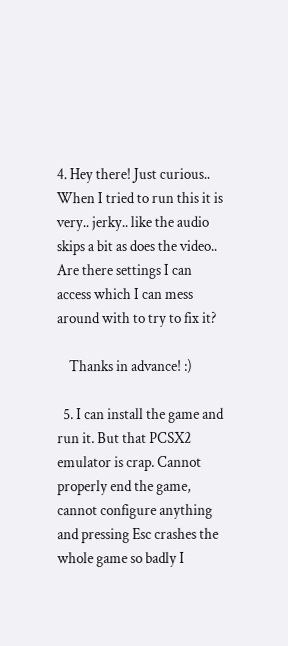4. Hey there! Just curious.. When I tried to run this it is very.. jerky.. like the audio skips a bit as does the video.. Are there settings I can access which I can mess around with to try to fix it?

    Thanks in advance! :)

  5. I can install the game and run it. But that PCSX2 emulator is crap. Cannot properly end the game, cannot configure anything and pressing Esc crashes the whole game so badly I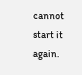cannot start it again.